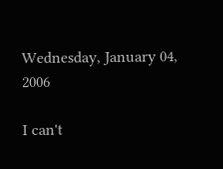Wednesday, January 04, 2006

I can't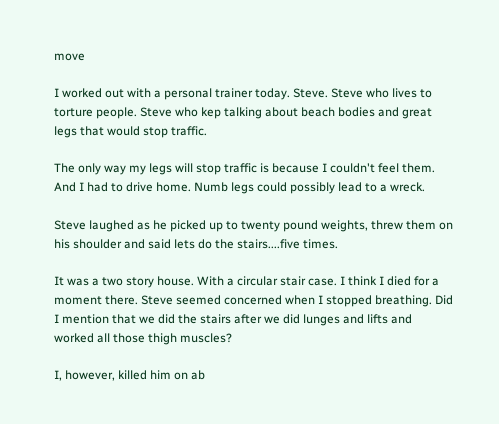move

I worked out with a personal trainer today. Steve. Steve who lives to torture people. Steve who kep talking about beach bodies and great legs that would stop traffic.

The only way my legs will stop traffic is because I couldn't feel them. And I had to drive home. Numb legs could possibly lead to a wreck.

Steve laughed as he picked up to twenty pound weights, threw them on his shoulder and said lets do the stairs....five times.

It was a two story house. With a circular stair case. I think I died for a moment there. Steve seemed concerned when I stopped breathing. Did I mention that we did the stairs after we did lunges and lifts and worked all those thigh muscles?

I, however, killed him on ab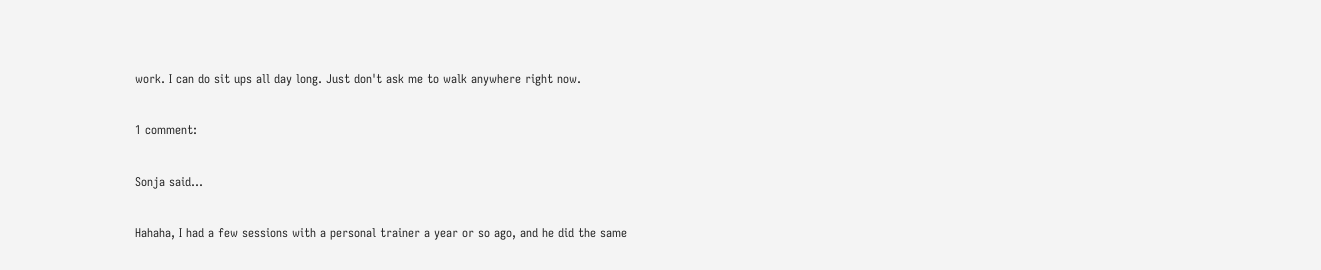work. I can do sit ups all day long. Just don't ask me to walk anywhere right now.

1 comment:

Sonja said...

Hahaha, I had a few sessions with a personal trainer a year or so ago, and he did the same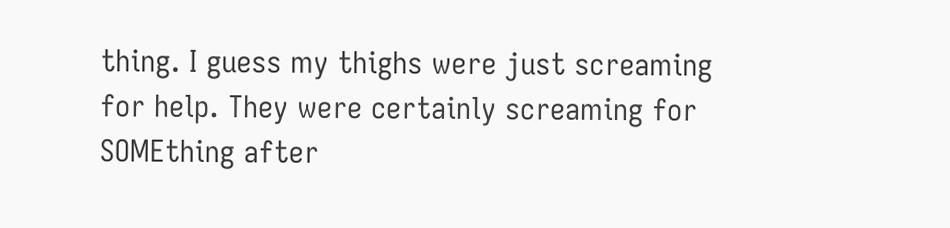thing. I guess my thighs were just screaming for help. They were certainly screaming for SOMEthing after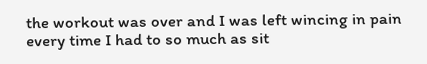the workout was over and I was left wincing in pain every time I had to so much as sit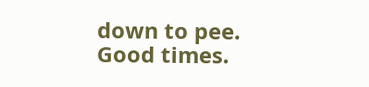down to pee. Good times.